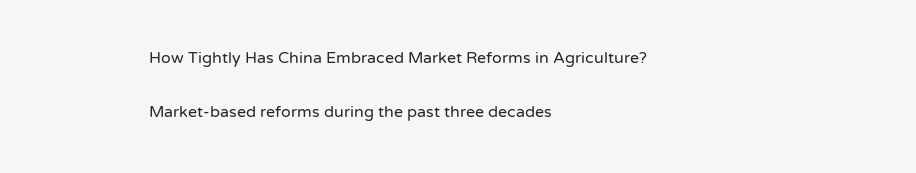How Tightly Has China Embraced Market Reforms in Agriculture?

Market-based reforms during the past three decades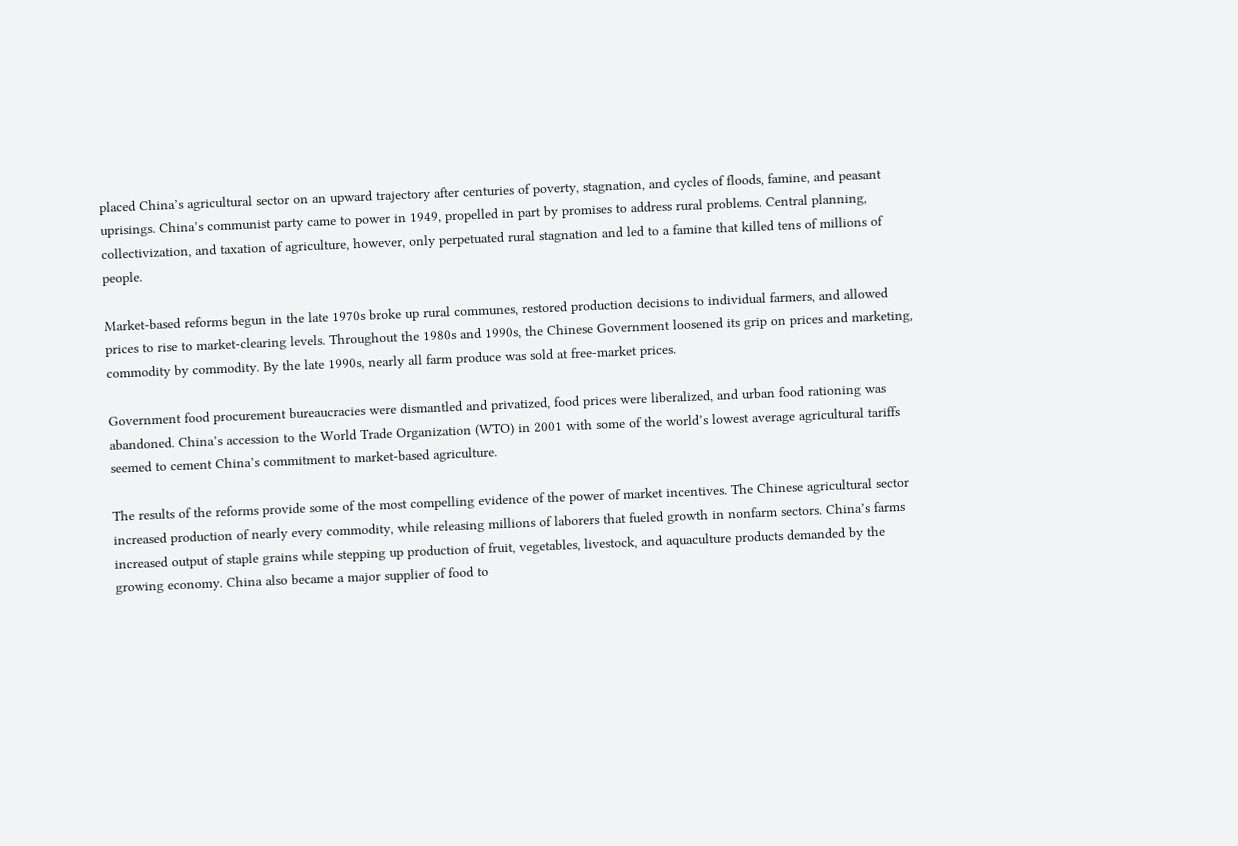placed China’s agricultural sector on an upward trajectory after centuries of poverty, stagnation, and cycles of floods, famine, and peasant uprisings. China’s communist party came to power in 1949, propelled in part by promises to address rural problems. Central planning, collectivization, and taxation of agriculture, however, only perpetuated rural stagnation and led to a famine that killed tens of millions of people.

Market-based reforms begun in the late 1970s broke up rural communes, restored production decisions to individual farmers, and allowed prices to rise to market-clearing levels. Throughout the 1980s and 1990s, the Chinese Government loosened its grip on prices and marketing, commodity by commodity. By the late 1990s, nearly all farm produce was sold at free-market prices.

Government food procurement bureaucracies were dismantled and privatized, food prices were liberalized, and urban food rationing was abandoned. China’s accession to the World Trade Organization (WTO) in 2001 with some of the world’s lowest average agricultural tariffs seemed to cement China’s commitment to market-based agriculture.

The results of the reforms provide some of the most compelling evidence of the power of market incentives. The Chinese agricultural sector increased production of nearly every commodity, while releasing millions of laborers that fueled growth in nonfarm sectors. China’s farms increased output of staple grains while stepping up production of fruit, vegetables, livestock, and aquaculture products demanded by the growing economy. China also became a major supplier of food to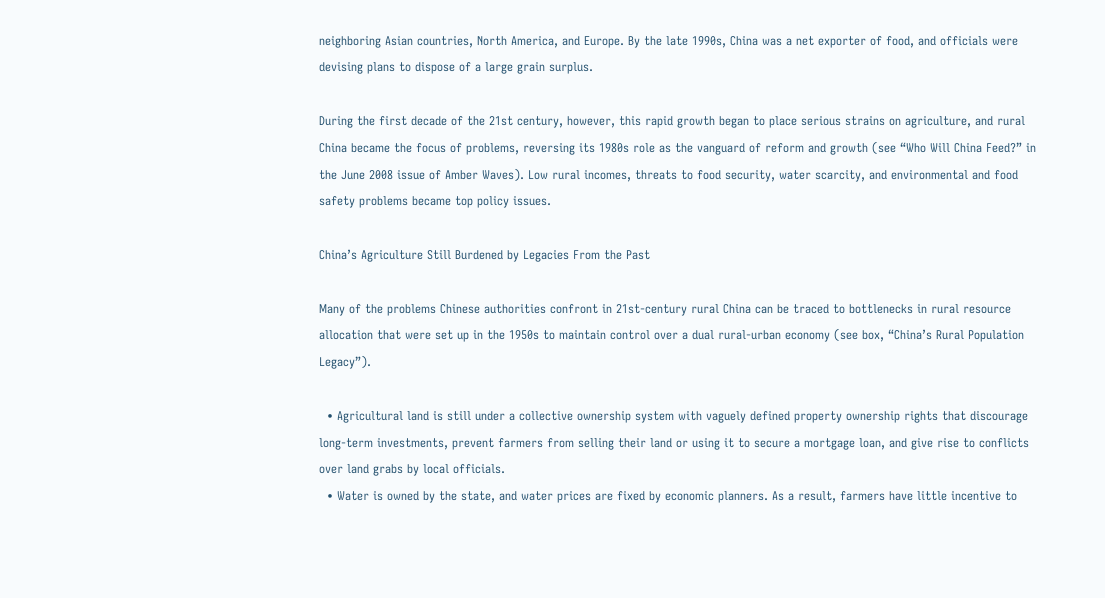neighboring Asian countries, North America, and Europe. By the late 1990s, China was a net exporter of food, and officials were devising plans to dispose of a large grain surplus.

During the first decade of the 21st century, however, this rapid growth began to place serious strains on agriculture, and rural China became the focus of problems, reversing its 1980s role as the vanguard of reform and growth (see “Who Will China Feed?” in the June 2008 issue of Amber Waves). Low rural incomes, threats to food security, water scarcity, and environmental and food safety problems became top policy issues.

China’s Agriculture Still Burdened by Legacies From the Past

Many of the problems Chinese authorities confront in 21st-century rural China can be traced to bottlenecks in rural resource allocation that were set up in the 1950s to maintain control over a dual rural-urban economy (see box, “China’s Rural Population Legacy”).

  • Agricultural land is still under a collective ownership system with vaguely defined property ownership rights that discourage long-term investments, prevent farmers from selling their land or using it to secure a mortgage loan, and give rise to conflicts over land grabs by local officials.
  • Water is owned by the state, and water prices are fixed by economic planners. As a result, farmers have little incentive to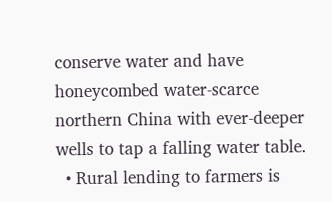conserve water and have honeycombed water-scarce northern China with ever-deeper wells to tap a falling water table.
  • Rural lending to farmers is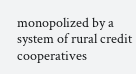monopolized by a system of rural credit cooperatives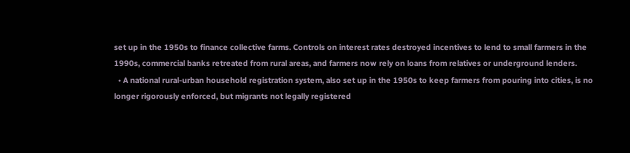set up in the 1950s to finance collective farms. Controls on interest rates destroyed incentives to lend to small farmers in the 1990s, commercial banks retreated from rural areas, and farmers now rely on loans from relatives or underground lenders.
  • A national rural-urban household registration system, also set up in the 1950s to keep farmers from pouring into cities, is no longer rigorously enforced, but migrants not legally registered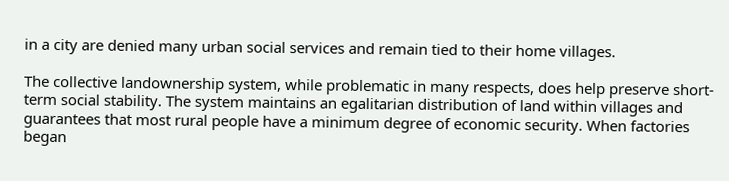in a city are denied many urban social services and remain tied to their home villages.

The collective landownership system, while problematic in many respects, does help preserve short-term social stability. The system maintains an egalitarian distribution of land within villages and guarantees that most rural people have a minimum degree of economic security. When factories began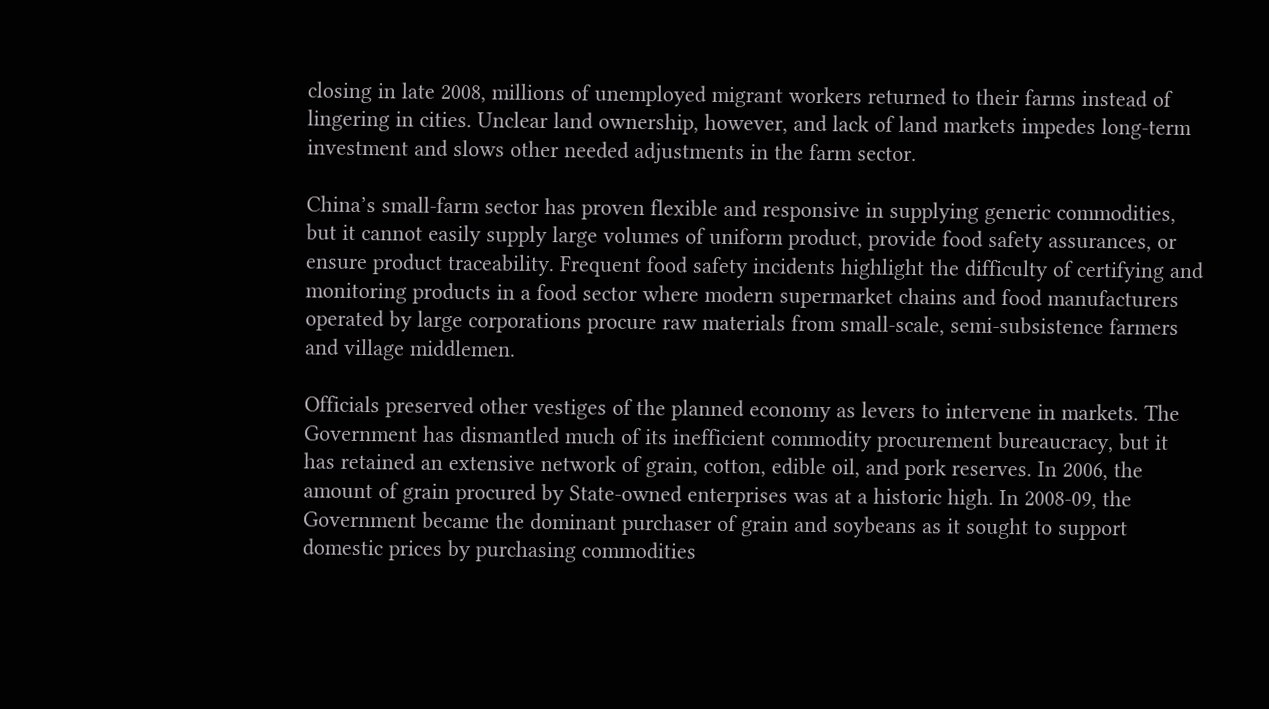closing in late 2008, millions of unemployed migrant workers returned to their farms instead of lingering in cities. Unclear land ownership, however, and lack of land markets impedes long-term investment and slows other needed adjustments in the farm sector.

China’s small-farm sector has proven flexible and responsive in supplying generic commodities, but it cannot easily supply large volumes of uniform product, provide food safety assurances, or ensure product traceability. Frequent food safety incidents highlight the difficulty of certifying and monitoring products in a food sector where modern supermarket chains and food manufacturers operated by large corporations procure raw materials from small-scale, semi-subsistence farmers and village middlemen.

Officials preserved other vestiges of the planned economy as levers to intervene in markets. The Government has dismantled much of its inefficient commodity procurement bureaucracy, but it has retained an extensive network of grain, cotton, edible oil, and pork reserves. In 2006, the amount of grain procured by State-owned enterprises was at a historic high. In 2008-09, the Government became the dominant purchaser of grain and soybeans as it sought to support domestic prices by purchasing commodities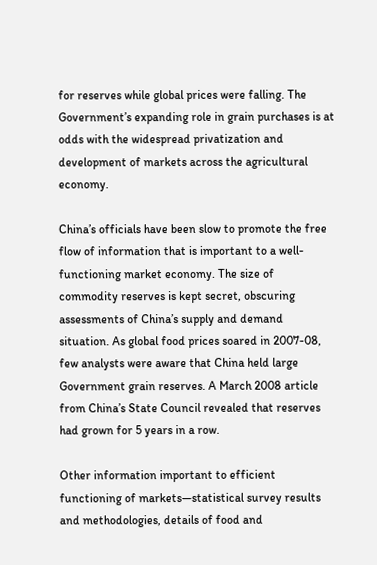for reserves while global prices were falling. The Government’s expanding role in grain purchases is at odds with the widespread privatization and development of markets across the agricultural economy.

China’s officials have been slow to promote the free flow of information that is important to a well-functioning market economy. The size of commodity reserves is kept secret, obscuring assessments of China’s supply and demand situation. As global food prices soared in 2007-08, few analysts were aware that China held large Government grain reserves. A March 2008 article from China’s State Council revealed that reserves had grown for 5 years in a row.

Other information important to efficient functioning of markets—statistical survey results and methodologies, details of food and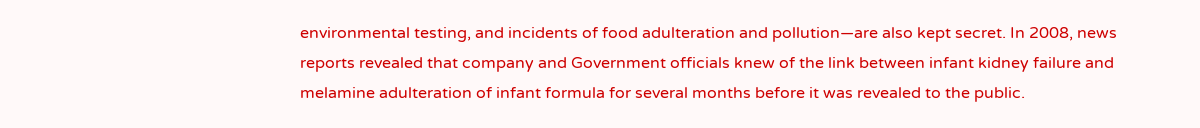environmental testing, and incidents of food adulteration and pollution—are also kept secret. In 2008, news reports revealed that company and Government officials knew of the link between infant kidney failure and melamine adulteration of infant formula for several months before it was revealed to the public.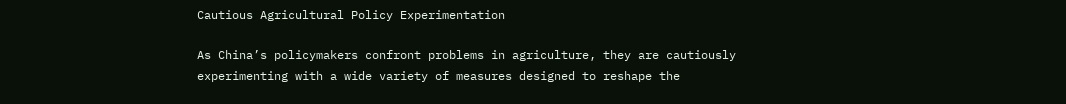Cautious Agricultural Policy Experimentation

As China’s policymakers confront problems in agriculture, they are cautiously experimenting with a wide variety of measures designed to reshape the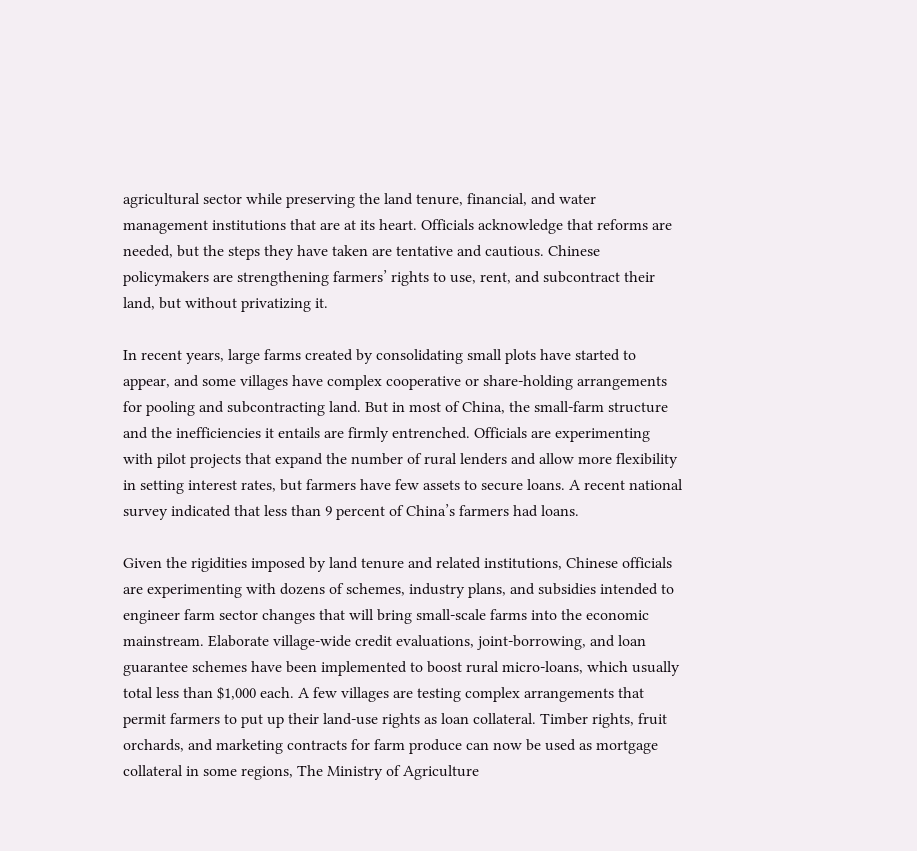agricultural sector while preserving the land tenure, financial, and water management institutions that are at its heart. Officials acknowledge that reforms are needed, but the steps they have taken are tentative and cautious. Chinese policymakers are strengthening farmers’ rights to use, rent, and subcontract their land, but without privatizing it.

In recent years, large farms created by consolidating small plots have started to appear, and some villages have complex cooperative or share-holding arrangements for pooling and subcontracting land. But in most of China, the small-farm structure and the inefficiencies it entails are firmly entrenched. Officials are experimenting with pilot projects that expand the number of rural lenders and allow more flexibility in setting interest rates, but farmers have few assets to secure loans. A recent national survey indicated that less than 9 percent of China’s farmers had loans.

Given the rigidities imposed by land tenure and related institutions, Chinese officials are experimenting with dozens of schemes, industry plans, and subsidies intended to engineer farm sector changes that will bring small-scale farms into the economic mainstream. Elaborate village-wide credit evaluations, joint-borrowing, and loan guarantee schemes have been implemented to boost rural micro-loans, which usually total less than $1,000 each. A few villages are testing complex arrangements that permit farmers to put up their land-use rights as loan collateral. Timber rights, fruit orchards, and marketing contracts for farm produce can now be used as mortgage collateral in some regions, The Ministry of Agriculture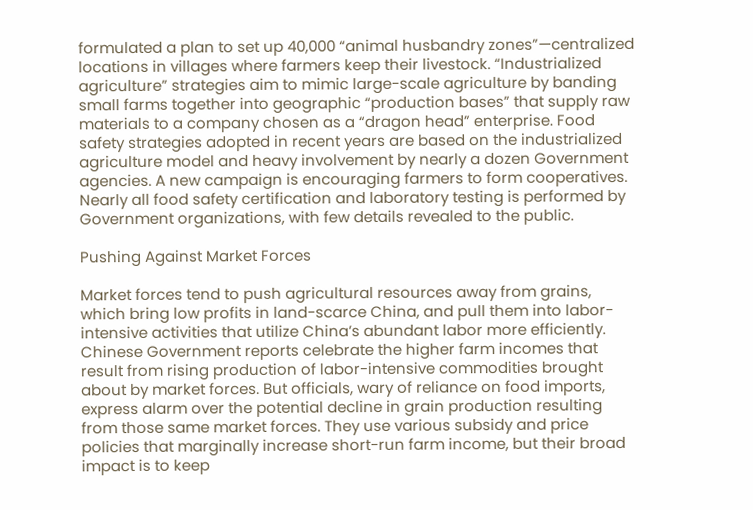formulated a plan to set up 40,000 “animal husbandry zones”—centralized locations in villages where farmers keep their livestock. “Industrialized agriculture” strategies aim to mimic large-scale agriculture by banding small farms together into geographic “production bases” that supply raw materials to a company chosen as a “dragon head” enterprise. Food safety strategies adopted in recent years are based on the industrialized agriculture model and heavy involvement by nearly a dozen Government agencies. A new campaign is encouraging farmers to form cooperatives. Nearly all food safety certification and laboratory testing is performed by Government organizations, with few details revealed to the public.

Pushing Against Market Forces

Market forces tend to push agricultural resources away from grains, which bring low profits in land-scarce China, and pull them into labor-intensive activities that utilize China’s abundant labor more efficiently. Chinese Government reports celebrate the higher farm incomes that result from rising production of labor-intensive commodities brought about by market forces. But officials, wary of reliance on food imports, express alarm over the potential decline in grain production resulting from those same market forces. They use various subsidy and price policies that marginally increase short-run farm income, but their broad impact is to keep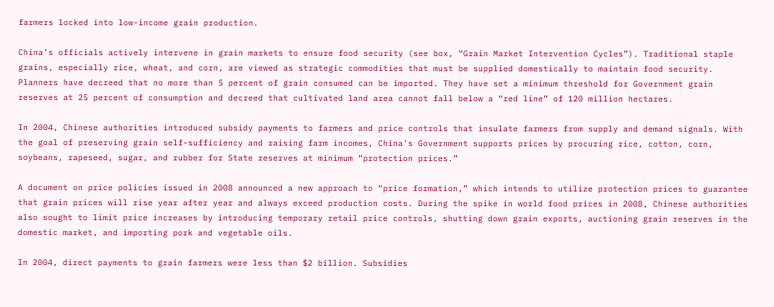farmers locked into low-income grain production.

China’s officials actively intervene in grain markets to ensure food security (see box, “Grain Market Intervention Cycles”). Traditional staple grains, especially rice, wheat, and corn, are viewed as strategic commodities that must be supplied domestically to maintain food security. Planners have decreed that no more than 5 percent of grain consumed can be imported. They have set a minimum threshold for Government grain reserves at 25 percent of consumption and decreed that cultivated land area cannot fall below a “red line” of 120 million hectares.

In 2004, Chinese authorities introduced subsidy payments to farmers and price controls that insulate farmers from supply and demand signals. With the goal of preserving grain self-sufficiency and raising farm incomes, China’s Government supports prices by procuring rice, cotton, corn, soybeans, rapeseed, sugar, and rubber for State reserves at minimum “protection prices.”

A document on price policies issued in 2008 announced a new approach to “price formation,” which intends to utilize protection prices to guarantee that grain prices will rise year after year and always exceed production costs. During the spike in world food prices in 2008, Chinese authorities also sought to limit price increases by introducing temporary retail price controls, shutting down grain exports, auctioning grain reserves in the domestic market, and importing pork and vegetable oils.

In 2004, direct payments to grain farmers were less than $2 billion. Subsidies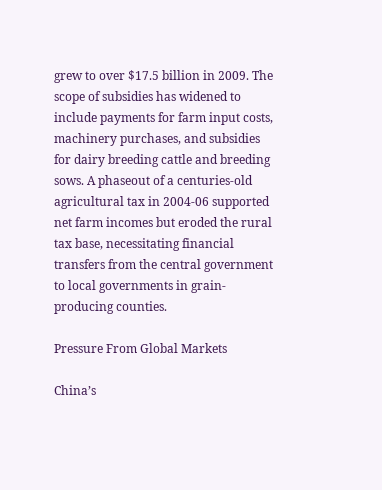grew to over $17.5 billion in 2009. The scope of subsidies has widened to include payments for farm input costs, machinery purchases, and subsidies for dairy breeding cattle and breeding sows. A phaseout of a centuries-old agricultural tax in 2004-06 supported net farm incomes but eroded the rural tax base, necessitating financial transfers from the central government to local governments in grain-producing counties.

Pressure From Global Markets

China’s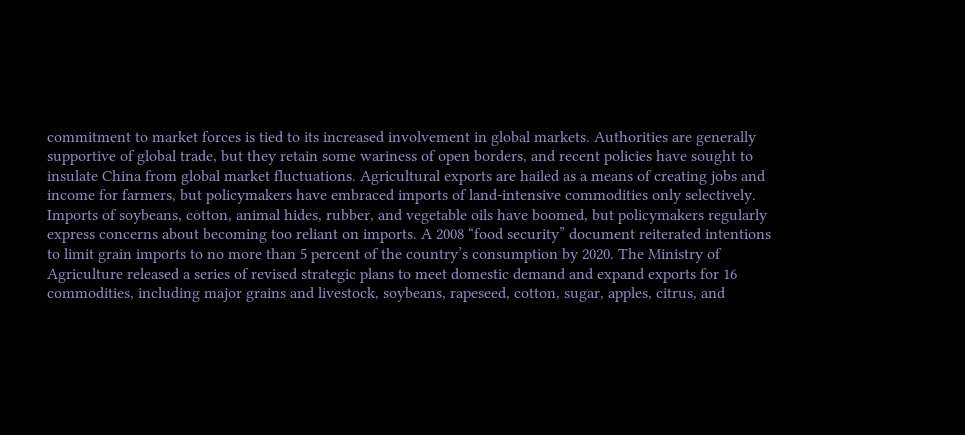commitment to market forces is tied to its increased involvement in global markets. Authorities are generally supportive of global trade, but they retain some wariness of open borders, and recent policies have sought to insulate China from global market fluctuations. Agricultural exports are hailed as a means of creating jobs and income for farmers, but policymakers have embraced imports of land-intensive commodities only selectively. Imports of soybeans, cotton, animal hides, rubber, and vegetable oils have boomed, but policymakers regularly express concerns about becoming too reliant on imports. A 2008 “food security” document reiterated intentions to limit grain imports to no more than 5 percent of the country’s consumption by 2020. The Ministry of Agriculture released a series of revised strategic plans to meet domestic demand and expand exports for 16 commodities, including major grains and livestock, soybeans, rapeseed, cotton, sugar, apples, citrus, and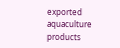exported aquaculture products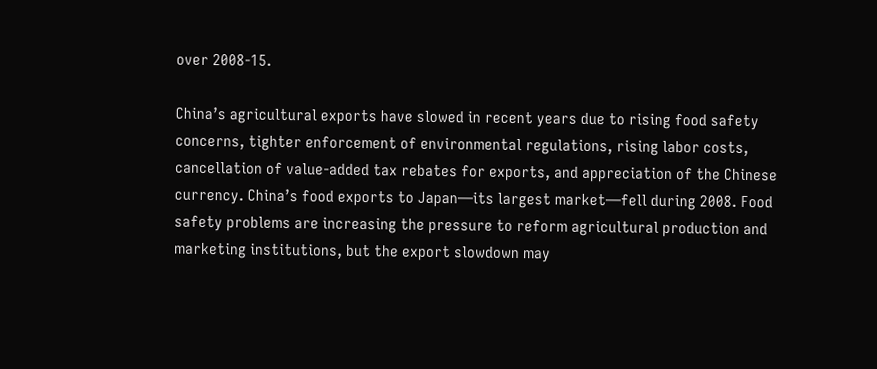over 2008-15.

China’s agricultural exports have slowed in recent years due to rising food safety concerns, tighter enforcement of environmental regulations, rising labor costs, cancellation of value-added tax rebates for exports, and appreciation of the Chinese currency. China’s food exports to Japan—its largest market—fell during 2008. Food safety problems are increasing the pressure to reform agricultural production and marketing institutions, but the export slowdown may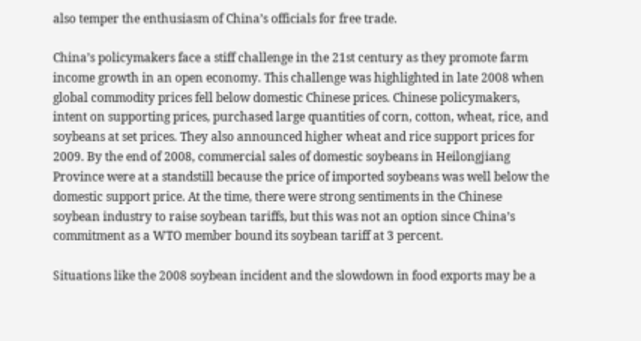also temper the enthusiasm of China’s officials for free trade.

China’s policymakers face a stiff challenge in the 21st century as they promote farm income growth in an open economy. This challenge was highlighted in late 2008 when global commodity prices fell below domestic Chinese prices. Chinese policymakers, intent on supporting prices, purchased large quantities of corn, cotton, wheat, rice, and soybeans at set prices. They also announced higher wheat and rice support prices for 2009. By the end of 2008, commercial sales of domestic soybeans in Heilongjiang Province were at a standstill because the price of imported soybeans was well below the domestic support price. At the time, there were strong sentiments in the Chinese soybean industry to raise soybean tariffs, but this was not an option since China’s commitment as a WTO member bound its soybean tariff at 3 percent.

Situations like the 2008 soybean incident and the slowdown in food exports may be a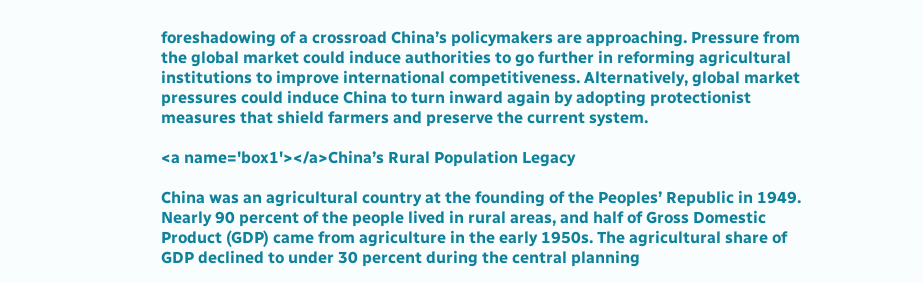foreshadowing of a crossroad China’s policymakers are approaching. Pressure from the global market could induce authorities to go further in reforming agricultural institutions to improve international competitiveness. Alternatively, global market pressures could induce China to turn inward again by adopting protectionist measures that shield farmers and preserve the current system.

<a name='box1'></a>China’s Rural Population Legacy

China was an agricultural country at the founding of the Peoples’ Republic in 1949. Nearly 90 percent of the people lived in rural areas, and half of Gross Domestic Product (GDP) came from agriculture in the early 1950s. The agricultural share of GDP declined to under 30 percent during the central planning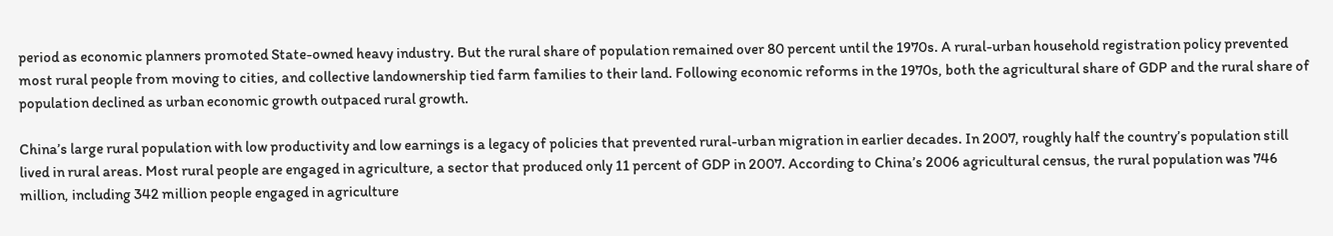period as economic planners promoted State-owned heavy industry. But the rural share of population remained over 80 percent until the 1970s. A rural-urban household registration policy prevented most rural people from moving to cities, and collective landownership tied farm families to their land. Following economic reforms in the 1970s, both the agricultural share of GDP and the rural share of population declined as urban economic growth outpaced rural growth.

China’s large rural population with low productivity and low earnings is a legacy of policies that prevented rural-urban migration in earlier decades. In 2007, roughly half the country’s population still lived in rural areas. Most rural people are engaged in agriculture, a sector that produced only 11 percent of GDP in 2007. According to China’s 2006 agricultural census, the rural population was 746 million, including 342 million people engaged in agriculture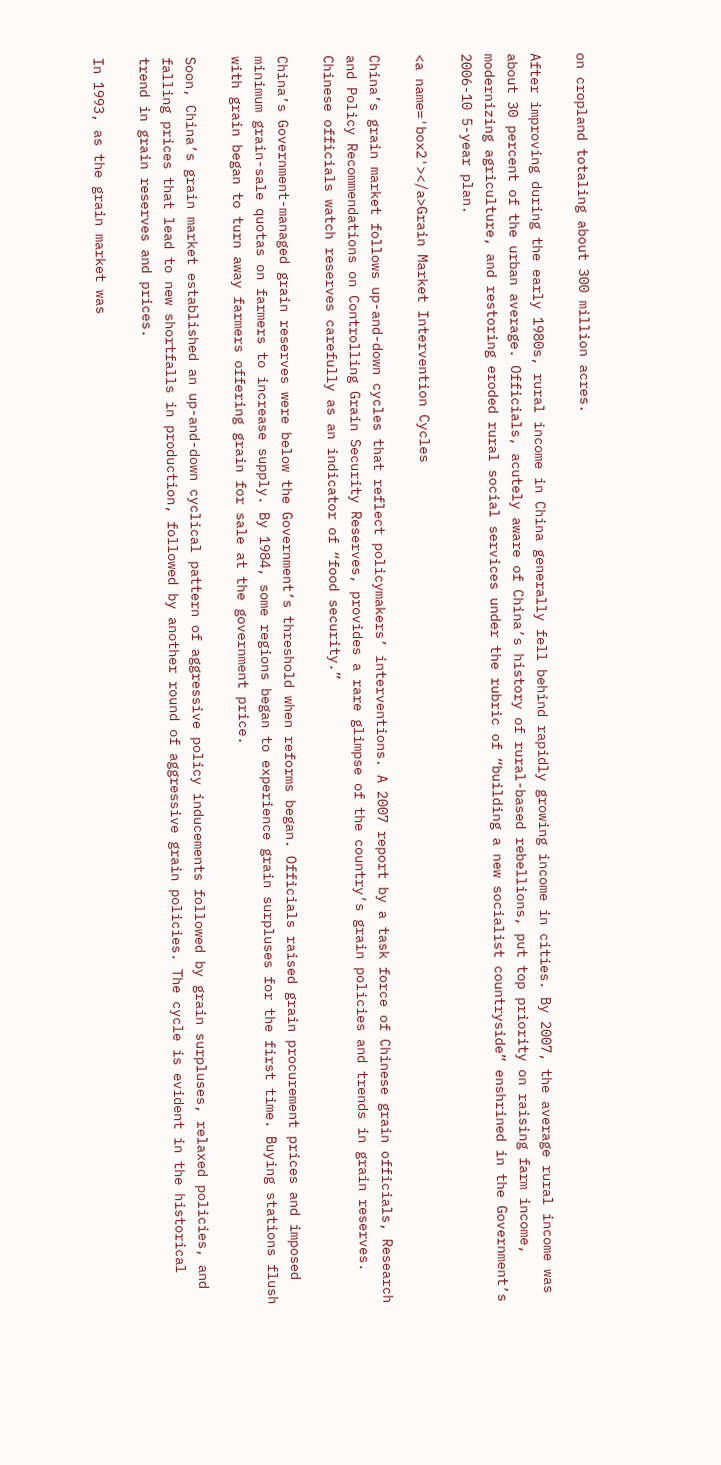on cropland totaling about 300 million acres.

After improving during the early 1980s, rural income in China generally fell behind rapidly growing income in cities. By 2007, the average rural income was about 30 percent of the urban average. Officials, acutely aware of China’s history of rural-based rebellions, put top priority on raising farm income, modernizing agriculture, and restoring eroded rural social services under the rubric of “building a new socialist countryside” enshrined in the Government’s 2006-10 5-year plan.

<a name='box2'></a>Grain Market Intervention Cycles

China’s grain market follows up-and-down cycles that reflect policymakers’ interventions. A 2007 report by a task force of Chinese grain officials, Research and Policy Recommendations on Controlling Grain Security Reserves, provides a rare glimpse of the country’s grain policies and trends in grain reserves. Chinese officials watch reserves carefully as an indicator of “food security.”

China’s Government-managed grain reserves were below the Government’s threshold when reforms began. Officials raised grain procurement prices and imposed minimum grain-sale quotas on farmers to increase supply. By 1984, some regions began to experience grain surpluses for the first time. Buying stations flush with grain began to turn away farmers offering grain for sale at the government price.

Soon, China’s grain market established an up-and-down cyclical pattern of aggressive policy inducements followed by grain surpluses, relaxed policies, and falling prices that lead to new shortfalls in production, followed by another round of aggressive grain policies. The cycle is evident in the historical trend in grain reserves and prices.

In 1993, as the grain market was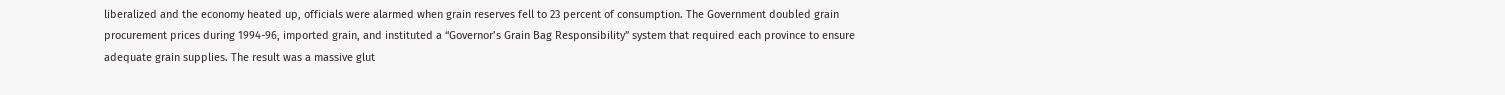liberalized and the economy heated up, officials were alarmed when grain reserves fell to 23 percent of consumption. The Government doubled grain procurement prices during 1994-96, imported grain, and instituted a “Governor’s Grain Bag Responsibility” system that required each province to ensure adequate grain supplies. The result was a massive glut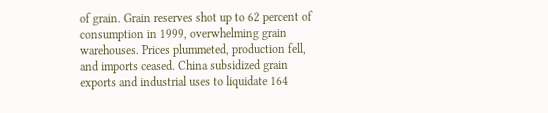of grain. Grain reserves shot up to 62 percent of consumption in 1999, overwhelming grain warehouses. Prices plummeted, production fell, and imports ceased. China subsidized grain exports and industrial uses to liquidate 164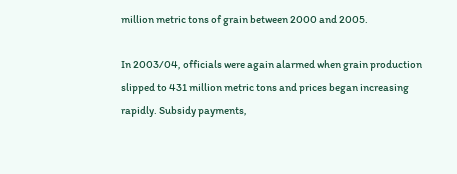million metric tons of grain between 2000 and 2005.

In 2003/04, officials were again alarmed when grain production slipped to 431 million metric tons and prices began increasing rapidly. Subsidy payments,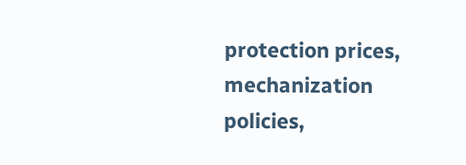protection prices, mechanization policies,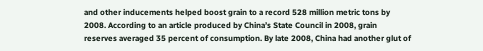and other inducements helped boost grain to a record 528 million metric tons by 2008. According to an article produced by China’s State Council in 2008, grain reserves averaged 35 percent of consumption. By late 2008, China had another glut of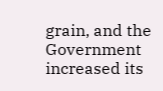grain, and the Government increased its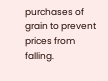purchases of grain to prevent prices from falling.